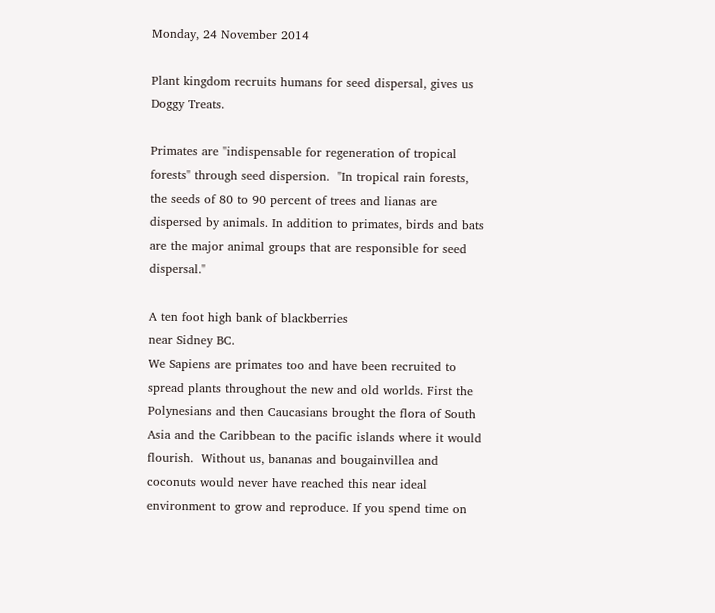Monday, 24 November 2014

Plant kingdom recruits humans for seed dispersal, gives us Doggy Treats.

Primates are "indispensable for regeneration of tropical forests" through seed dispersion.  "In tropical rain forests, the seeds of 80 to 90 percent of trees and lianas are dispersed by animals. In addition to primates, birds and bats are the major animal groups that are responsible for seed dispersal."

A ten foot high bank of blackberries
near Sidney BC.
We Sapiens are primates too and have been recruited to spread plants throughout the new and old worlds. First the Polynesians and then Caucasians brought the flora of South Asia and the Caribbean to the pacific islands where it would flourish.  Without us, bananas and bougainvillea and coconuts would never have reached this near ideal environment to grow and reproduce. If you spend time on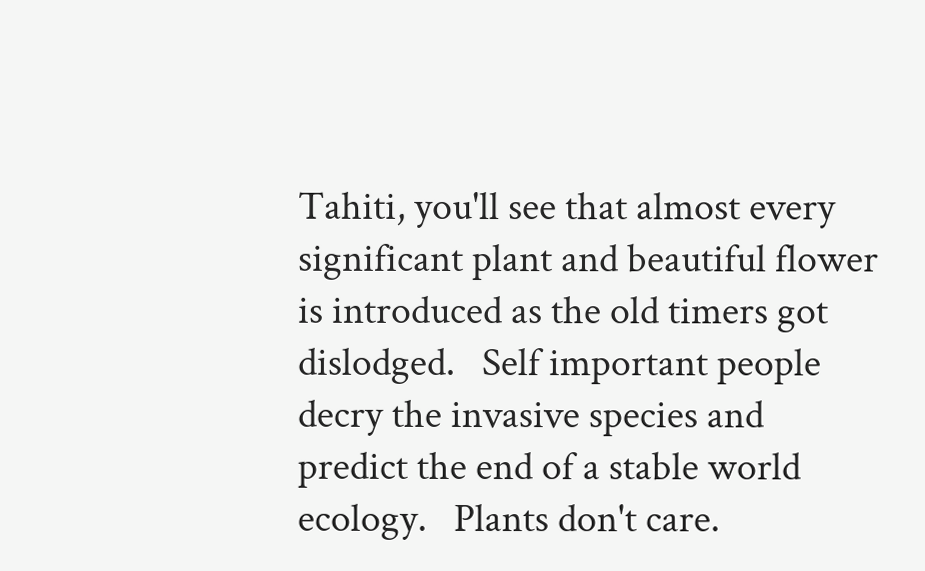Tahiti, you'll see that almost every significant plant and beautiful flower is introduced as the old timers got dislodged.   Self important people decry the invasive species and predict the end of a stable world ecology.   Plants don't care.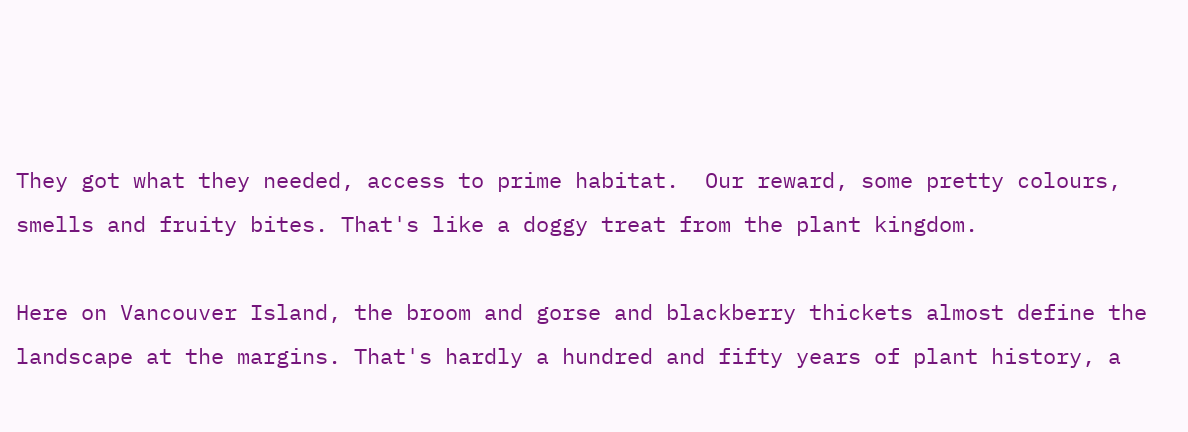They got what they needed, access to prime habitat.  Our reward, some pretty colours, smells and fruity bites. That's like a doggy treat from the plant kingdom.

Here on Vancouver Island, the broom and gorse and blackberry thickets almost define the landscape at the margins. That's hardly a hundred and fifty years of plant history, a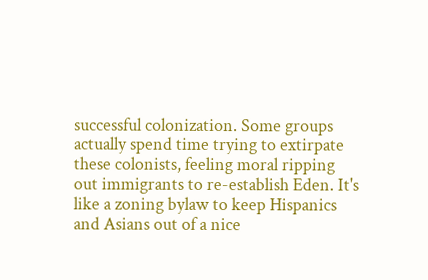successful colonization. Some groups actually spend time trying to extirpate these colonists, feeling moral ripping out immigrants to re-establish Eden. It's like a zoning bylaw to keep Hispanics and Asians out of a nice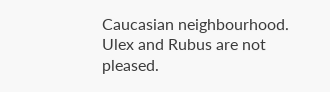Caucasian neighbourhood.  Ulex and Rubus are not pleased.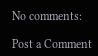No comments:

Post a Comment